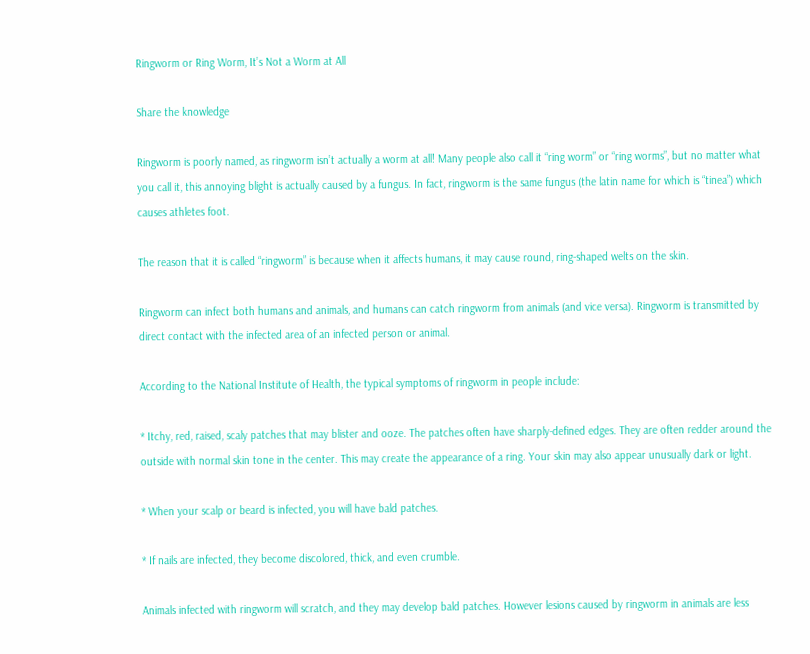Ringworm or Ring Worm, It’s Not a Worm at All

Share the knowledge

Ringworm is poorly named, as ringworm isn’t actually a worm at all! Many people also call it “ring worm” or “ring worms”, but no matter what you call it, this annoying blight is actually caused by a fungus. In fact, ringworm is the same fungus (the latin name for which is “tinea”) which causes athletes foot.

The reason that it is called “ringworm” is because when it affects humans, it may cause round, ring-shaped welts on the skin.

Ringworm can infect both humans and animals, and humans can catch ringworm from animals (and vice versa). Ringworm is transmitted by direct contact with the infected area of an infected person or animal.

According to the National Institute of Health, the typical symptoms of ringworm in people include:

* Itchy, red, raised, scaly patches that may blister and ooze. The patches often have sharply-defined edges. They are often redder around the outside with normal skin tone in the center. This may create the appearance of a ring. Your skin may also appear unusually dark or light.

* When your scalp or beard is infected, you will have bald patches.

* If nails are infected, they become discolored, thick, and even crumble.

Animals infected with ringworm will scratch, and they may develop bald patches. However lesions caused by ringworm in animals are less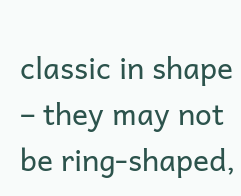classic in shape – they may not be ring-shaped,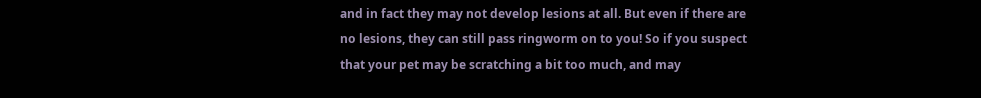and in fact they may not develop lesions at all. But even if there are no lesions, they can still pass ringworm on to you! So if you suspect that your pet may be scratching a bit too much, and may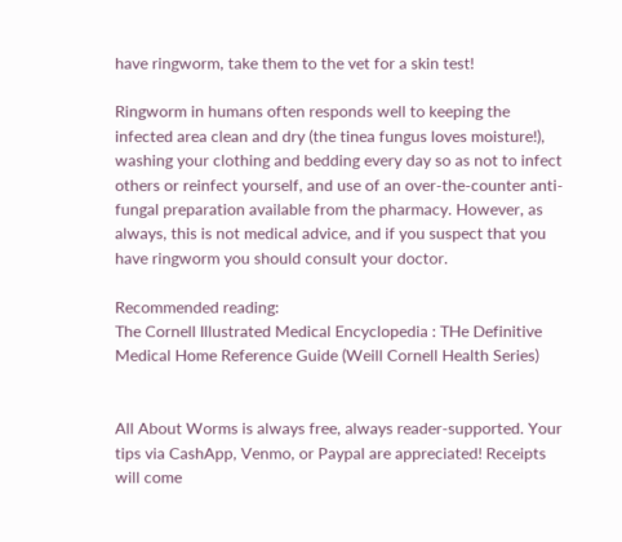have ringworm, take them to the vet for a skin test!

Ringworm in humans often responds well to keeping the infected area clean and dry (the tinea fungus loves moisture!), washing your clothing and bedding every day so as not to infect others or reinfect yourself, and use of an over-the-counter anti-fungal preparation available from the pharmacy. However, as always, this is not medical advice, and if you suspect that you have ringworm you should consult your doctor.

Recommended reading:
The Cornell Illustrated Medical Encyclopedia : THe Definitive Medical Home Reference Guide (Weill Cornell Health Series)


All About Worms is always free, always reader-supported. Your tips via CashApp, Venmo, or Paypal are appreciated! Receipts will come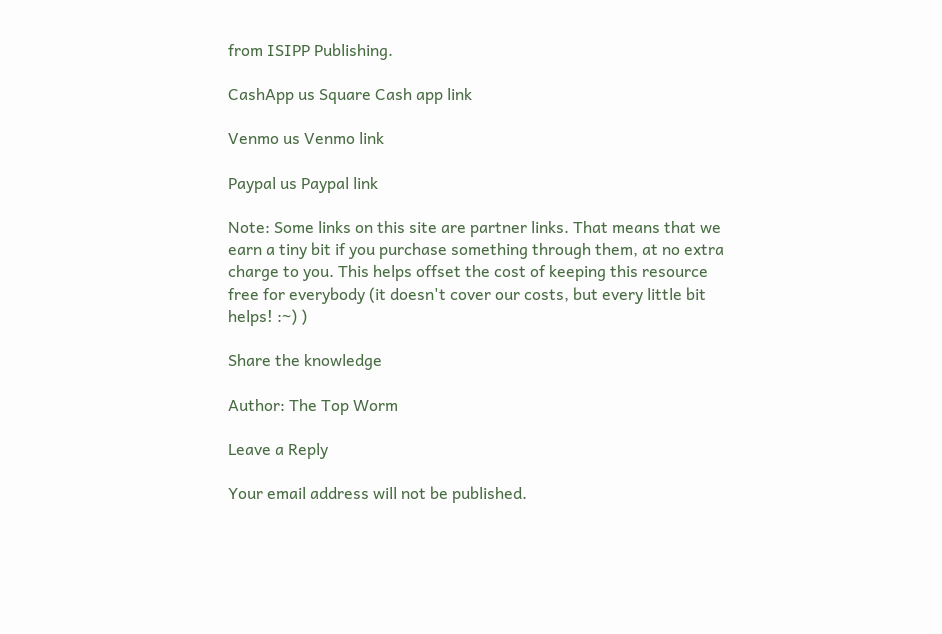from ISIPP Publishing.

CashApp us Square Cash app link

Venmo us Venmo link

Paypal us Paypal link

Note: Some links on this site are partner links. That means that we earn a tiny bit if you purchase something through them, at no extra charge to you. This helps offset the cost of keeping this resource free for everybody (it doesn't cover our costs, but every little bit helps! :~) )

Share the knowledge

Author: The Top Worm

Leave a Reply

Your email address will not be published.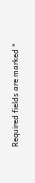Required fields are marked *